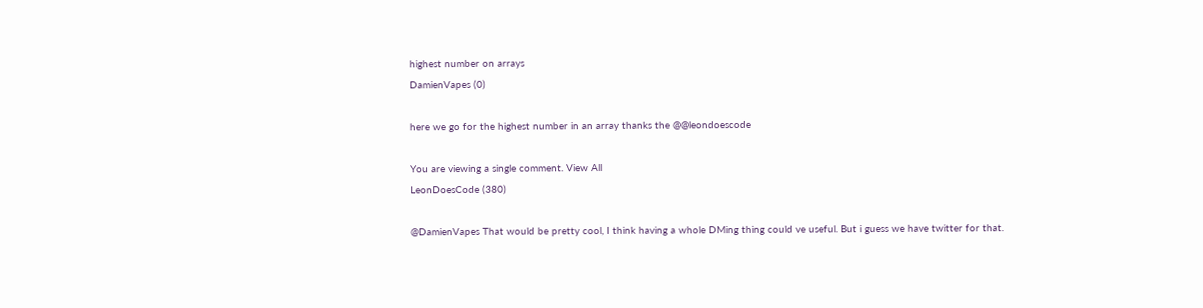highest number on arrays
DamienVapes (0)

here we go for the highest number in an array thanks the @@leondoescode

You are viewing a single comment. View All
LeonDoesCode (380)

@DamienVapes That would be pretty cool, I think having a whole DMing thing could ve useful. But i guess we have twitter for that.